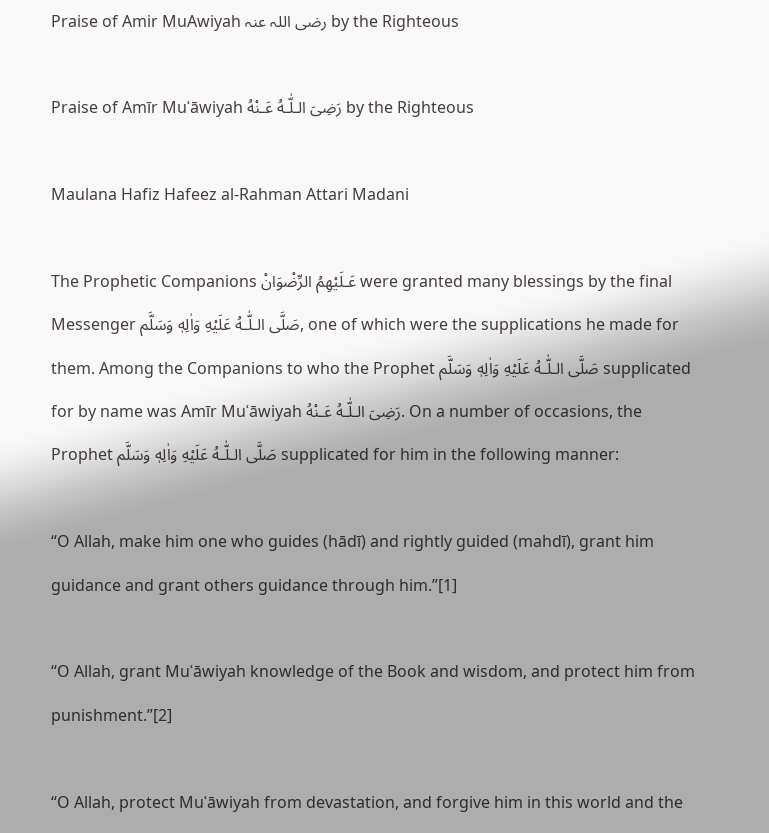Praise of Amir MuAwiyah رضی اللہ عنہ by the Righteous

Praise of Amīr Muʿāwiyah رَضِىَ الـلّٰـهُ عَـنْهُ by the Righteous

Maulana Hafiz Hafeez al-Rahman Attari Madani

The Prophetic Companions عَـلَيْهِمُ الرِّضْوَانْ were granted many blessings by the final Messenger صَلَّى الـلّٰـهُ عَلَيْهِ وَاٰلِهٖ وَسَلَّم, one of which were the supplications he made for them. Among the Companions to who the Prophet صَلَّى الـلّٰـهُ عَلَيْهِ وَاٰلِهٖ وَسَلَّم supplicated for by name was Amīr Muʿāwiyah رَضِىَ الـلّٰـهُ عَـنْهُ. On a number of occasions, the Prophet صَلَّى الـلّٰـهُ عَلَيْهِ وَاٰلِهٖ وَسَلَّم supplicated for him in the following manner:

“O Allah, make him one who guides (hādī) and rightly guided (mahdī), grant him guidance and grant others guidance through him.”[1]

“O Allah, grant Muʿāwiyah knowledge of the Book and wisdom, and protect him from punishment.”[2]

“O Allah, protect Muʿāwiyah from devastation, and forgive him in this world and the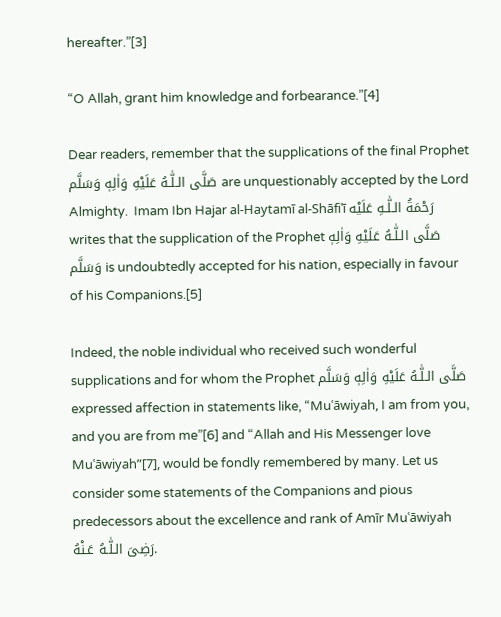hereafter.”[3]

“O Allah, grant him knowledge and forbearance.”[4]

Dear readers, remember that the supplications of the final Prophet صَلَّى الـلّٰـهُ عَلَيْهِ وَاٰلِهٖ وَسَلَّم are unquestionably accepted by the Lord Almighty.  Imam Ibn Hajar al-Haytamī al-Shāfiʿī رَحْمَةُ الـلّٰـهِ عَلَيْه writes that the supplication of the Prophet صَلَّى الـلّٰـهُ عَلَيْهِ وَاٰلِهٖ وَسَلَّم is undoubtedly accepted for his nation, especially in favour of his Companions.[5]

Indeed, the noble individual who received such wonderful supplications and for whom the Prophet صَلَّى الـلّٰـهُ عَلَيْهِ وَاٰلِهٖ وَسَلَّم expressed affection in statements like, “Muʿāwiyah, I am from you, and you are from me”[6] and “Allah and His Messenger love Muʿāwiyah”[7], would be fondly remembered by many. Let us consider some statements of the Companions and pious predecessors about the excellence and rank of Amīr Muʿāwiyah    رَضِىَ الـلّٰـهُ عَـنْهُ.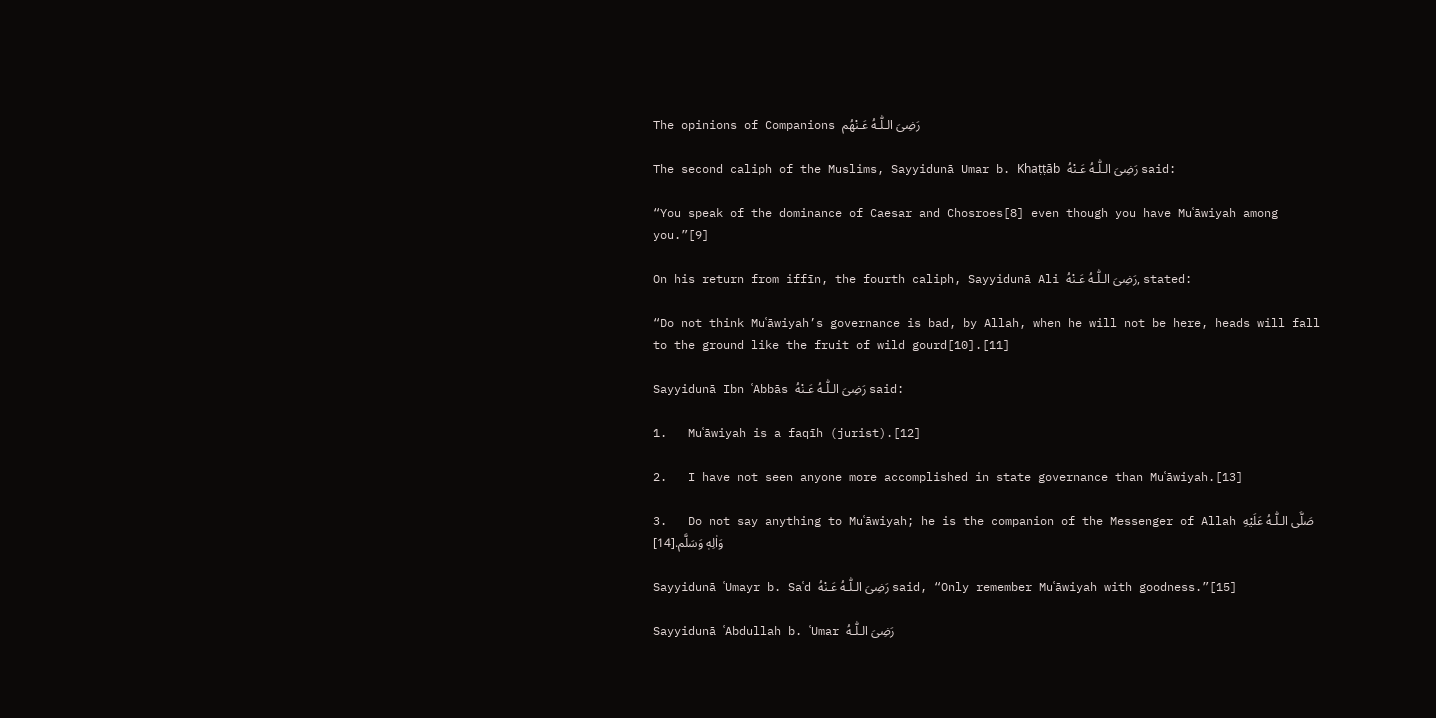The opinions of Companions رَضِىَ الـلّٰـهُ عَـنْهُم

The second caliph of the Muslims, Sayyidunā Umar b. Khaṭṭāb رَضِىَ الـلّٰـهُ عَـنْهُ said:

“You speak of the dominance of Caesar and Chosroes[8] even though you have Muʿāwiyah among you.”[9]

On his return from iffīn, the fourth caliph, Sayyidunā Ali رَضِىَ الـلّٰـهُ عَـنْهُ, stated:

“Do not think Muʿāwiyah’s governance is bad, by Allah, when he will not be here, heads will fall to the ground like the fruit of wild gourd[10].[11]

Sayyidunā Ibn ʿAbbās رَضِىَ الـلّٰـهُ عَـنْهُ said:

1.   Muʿāwiyah is a faqīh (jurist).[12]

2.   I have not seen anyone more accomplished in state governance than Muʿāwiyah.[13]

3.   Do not say anything to Muʿāwiyah; he is the companion of the Messenger of Allah صَلَّى الـلّٰـهُ عَلَيْهِ وَاٰلِهٖ وَسَلَّم.[14]

Sayyidunā ʿUmayr b. Saʿd رَضِىَ الـلّٰـهُ عَـنْهُ said, “Only remember Muʿāwiyah with goodness.”[15]

Sayyidunā ʿAbdullah b. ʿUmar رَضِىَ الـلّٰـهُ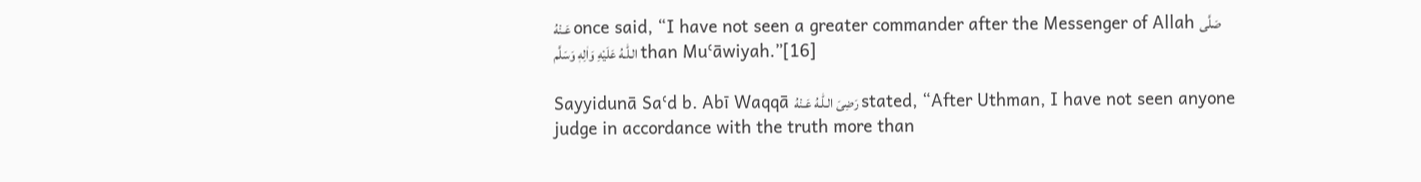عَـنْهُ once said, “I have not seen a greater commander after the Messenger of Allah صَلَّى الـلّٰـهُ عَلَيْهِ وَاٰلِهٖ وَسَلَّم than Muʿāwiyah.”[16]

Sayyidunā Saʿd b. Abī Waqqā رَضِىَ الـلّٰـهُ عَـنْهُ stated, “After Uthman, I have not seen anyone judge in accordance with the truth more than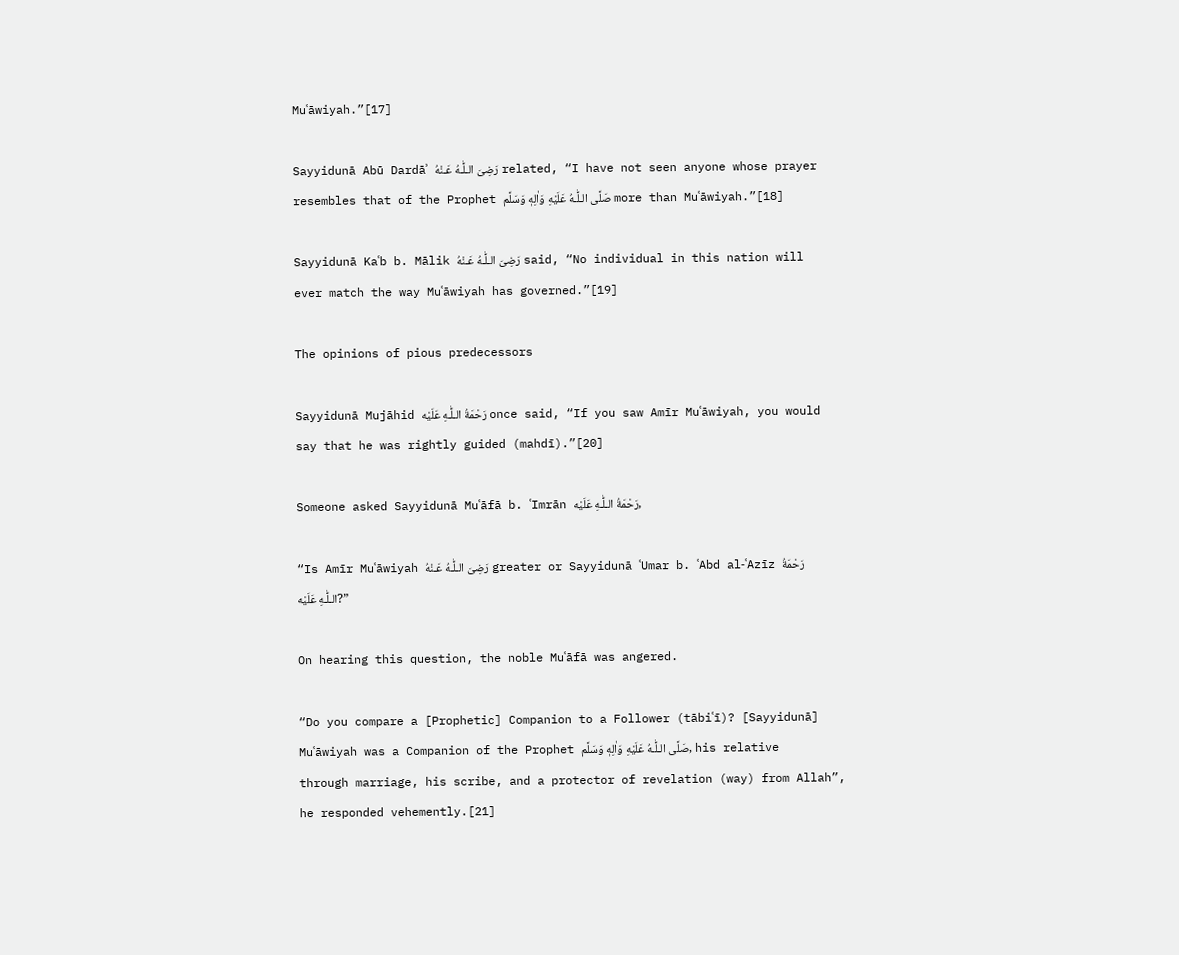Muʿāwiyah.”[17]

Sayyidunā Abū Dardāʾ رَضِىَ الـلّٰـهُ عَـنْهُ related, “I have not seen anyone whose prayer resembles that of the Prophet صَلَّى الـلّٰـهُ عَلَيْهِ وَاٰلِهٖ وَسَلَّم more than Muʿāwiyah.”[18]

Sayyidunā Kaʿb b. Mālik رَضِىَ الـلّٰـهُ عَـنْهُ said, “No individual in this nation will ever match the way Muʿāwiyah has governed.”[19]

The opinions of pious predecessors

Sayyidunā Mujāhid رَحْمَةُ الـلّٰـهِ عَلَيْه once said, “If you saw Amīr Muʿāwiyah, you would say that he was rightly guided (mahdī).”[20]

Someone asked Sayyidunā Muʿāfā b. ʿImrān رَحْمَةُ الـلّٰـهِ عَلَيْه,

“Is Amīr Muʿāwiyah رَضِىَ الـلّٰـهُ عَـنْهُ greater or Sayyidunā ʿUmar b. ʿAbd al-ʿAzīz رَحْمَةُ الـلّٰـهِ عَلَيْه?”

On hearing this question, the noble Muʿāfā was angered.

“Do you compare a [Prophetic] Companion to a Follower (tābiʿī)? [Sayyidunā] Muʿāwiyah was a Companion of the Prophet صَلَّى الـلّٰـهُ عَلَيْهِ وَاٰلِهٖ وَسَلَّم, his relative through marriage, his scribe, and a protector of revelation (way) from Allah”, he responded vehemently.[21]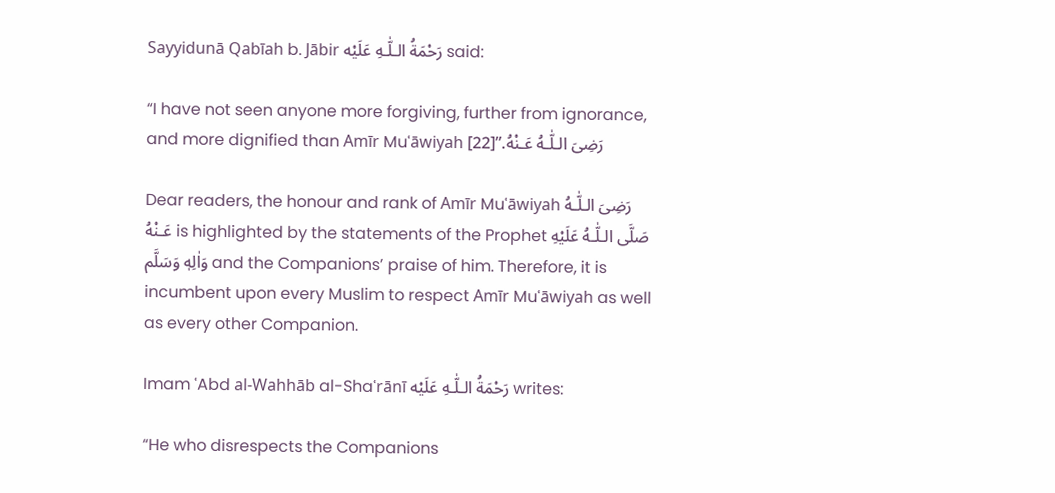Sayyidunā Qabīah b. Jābir رَحْمَةُ الـلّٰـهِ عَلَيْه said:

“I have not seen anyone more forgiving, further from ignorance, and more dignified than Amīr Muʿāwiyah رَضِىَ الـلّٰـهُ عَـنْهُ.”[22]

Dear readers, the honour and rank of Amīr Muʿāwiyah رَضِىَ الـلّٰـهُ عَـنْهُ is highlighted by the statements of the Prophet صَلَّى الـلّٰـهُ عَلَيْهِ وَاٰلِهٖ وَسَلَّم and the Companions’ praise of him. Therefore, it is incumbent upon every Muslim to respect Amīr Muʿāwiyah as well as every other Companion.

Imam ʿAbd al-Wahhāb al-Shaʿrānī رَحْمَةُ الـلّٰـهِ عَلَيْه writes:

“He who disrespects the Companions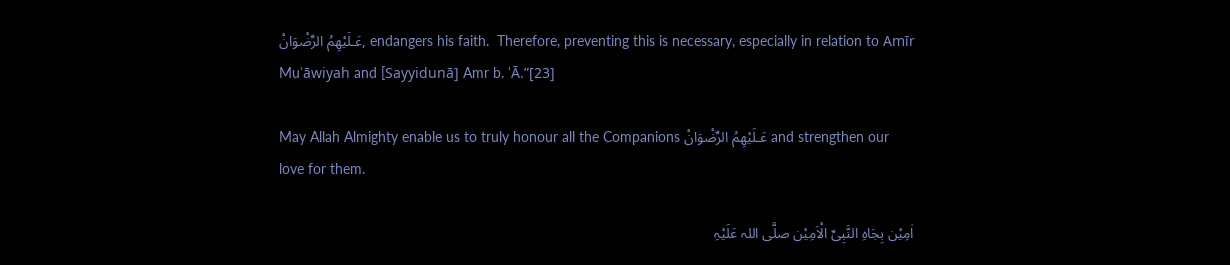عَـلَيْهِمُ الرِّضْوَانْ, endangers his faith.  Therefore, preventing this is necessary, especially in relation to Amīr Muʿāwiyah and [Sayyidunā] Amr b. ʿĀ.”[23]

May Allah Almighty enable us to truly honour all the Companions عَـلَيْهِمُ الرِّضْوَانْ and strengthen our love for them.

اٰمِیْن بِجَاہِ النَّبِیِّ الْاَمِیْن صلَّی اللہ عَلَیْہِ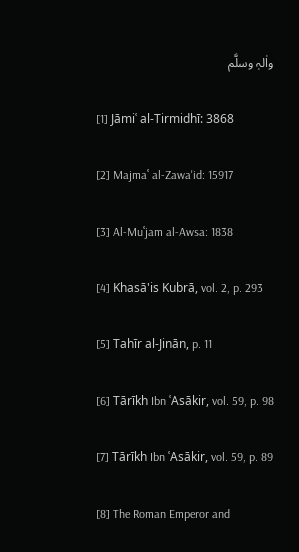واٰلہٖ وسلَّم

[1] Jāmiʿ al-Tirmidhī: 3868

[2] Majmaʿ al-Zawa'id: 15917

[3] Al-Muʿjam al-Awsa: 1838

[4] Khasā'is Kubrā, vol. 2, p. 293

[5] Tahīr al-Jinān, p. 11

[6] Tārīkh Ibn ʿAsākir, vol. 59, p. 98

[7] Tārīkh Ibn ʿAsākir, vol. 59, p. 89

[8] The Roman Emperor and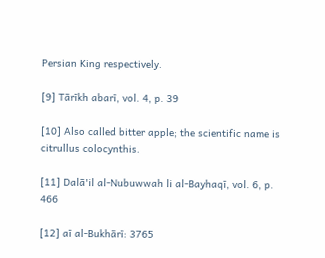Persian King respectively.

[9] Tārīkh abarī, vol. 4, p. 39

[10] Also called bitter apple; the scientific name is citrullus colocynthis.

[11] Dalā'il al-Nubuwwah li al-Bayhaqī, vol. 6, p. 466

[12] aī al-Bukhārī: 3765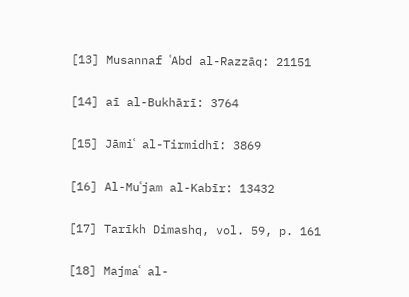[13] Musannaf ʿAbd al-Razzāq: 21151

[14] aī al-Bukhārī: 3764

[15] Jāmiʿ al-Tirmidhī: 3869

[16] Al-Muʿjam al-Kabīr: 13432

[17] Tarīkh Dimashq, vol. 59, p. 161

[18] Majmaʿ al-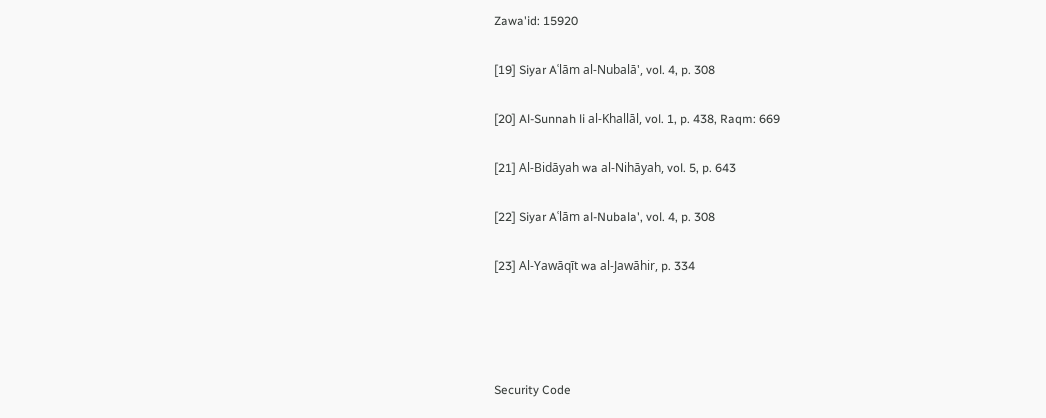Zawa'id: 15920

[19] Siyar Aʿlām al-Nubalā', vol. 4, p. 308

[20] Al-Sunnah li al-Khallāl, vol. 1, p. 438, Raqm: 669

[21] Al-Bidāyah wa al-Nihāyah, vol. 5, p. 643

[22] Siyar Aʿlām al-Nubala', vol. 4, p. 308

[23] Al-Yawāqīt wa al-Jawāhir, p. 334




Security Code